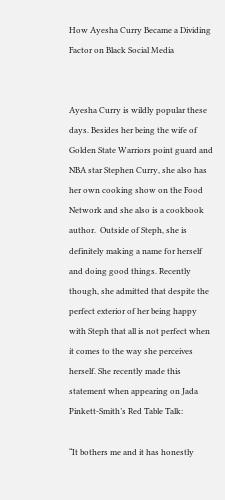How Ayesha Curry Became a Dividing Factor on Black Social Media


Ayesha Curry is wildly popular these days. Besides her being the wife of Golden State Warriors point guard and NBA star Stephen Curry, she also has her own cooking show on the Food Network and she also is a cookbook author.  Outside of Steph, she is definitely making a name for herself and doing good things. Recently though, she admitted that despite the perfect exterior of her being happy with Steph that all is not perfect when it comes to the way she perceives herself. She recently made this statement when appearing on Jada Pinkett-Smith’s Red Table Talk:

“It bothers me and it has honestly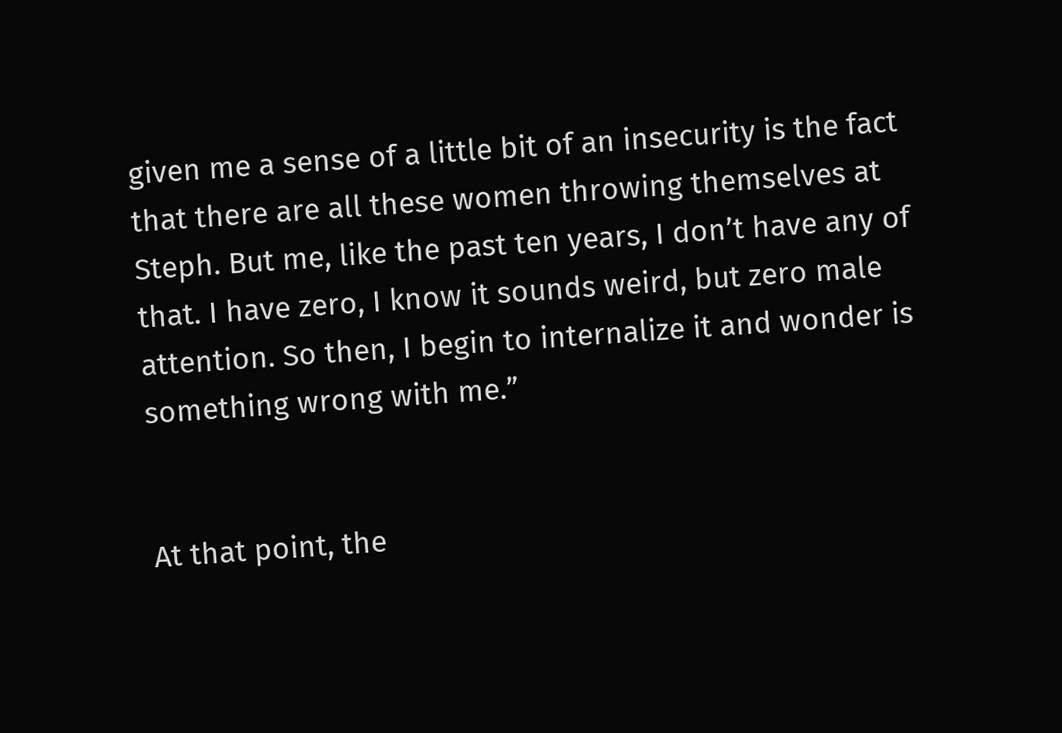given me a sense of a little bit of an insecurity is the fact that there are all these women throwing themselves at Steph. But me, like the past ten years, I don’t have any of that. I have zero, I know it sounds weird, but zero male attention. So then, I begin to internalize it and wonder is something wrong with me.”


At that point, the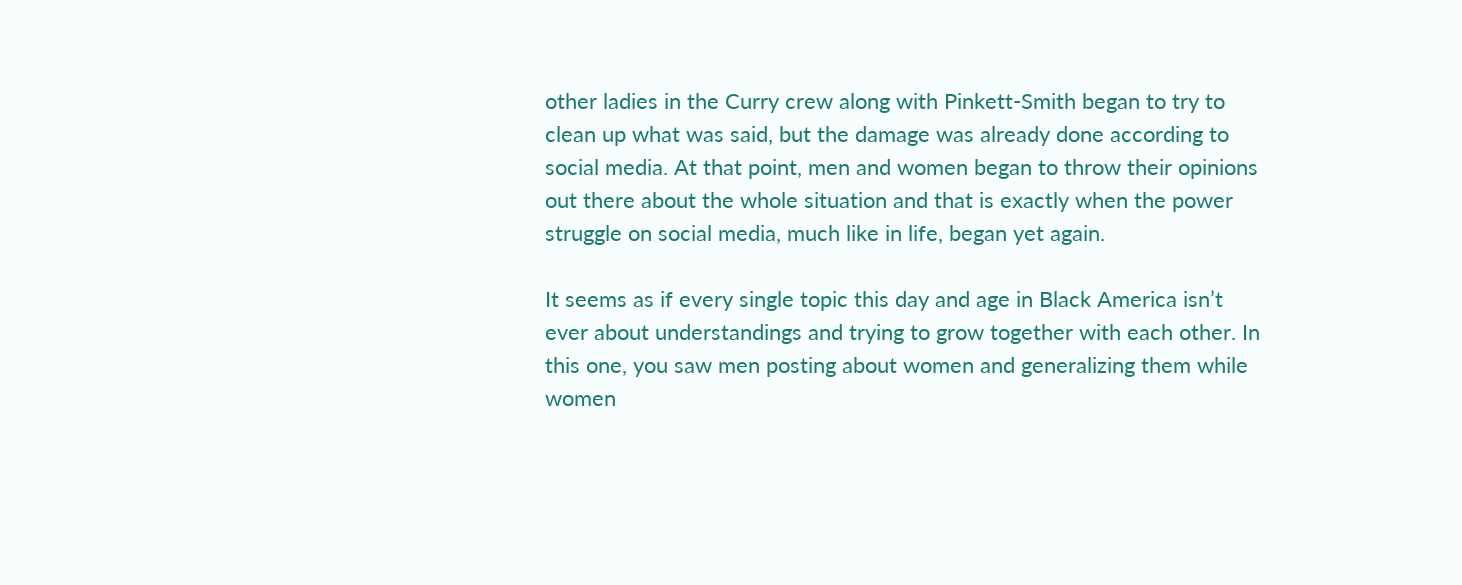other ladies in the Curry crew along with Pinkett-Smith began to try to clean up what was said, but the damage was already done according to social media. At that point, men and women began to throw their opinions out there about the whole situation and that is exactly when the power struggle on social media, much like in life, began yet again.

It seems as if every single topic this day and age in Black America isn’t ever about understandings and trying to grow together with each other. In this one, you saw men posting about women and generalizing them while women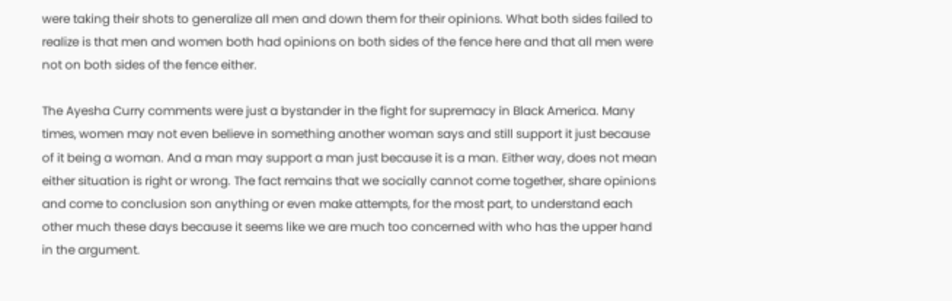were taking their shots to generalize all men and down them for their opinions. What both sides failed to realize is that men and women both had opinions on both sides of the fence here and that all men were not on both sides of the fence either.

The Ayesha Curry comments were just a bystander in the fight for supremacy in Black America. Many times, women may not even believe in something another woman says and still support it just because of it being a woman. And a man may support a man just because it is a man. Either way, does not mean either situation is right or wrong. The fact remains that we socially cannot come together, share opinions and come to conclusion son anything or even make attempts, for the most part, to understand each other much these days because it seems like we are much too concerned with who has the upper hand in the argument.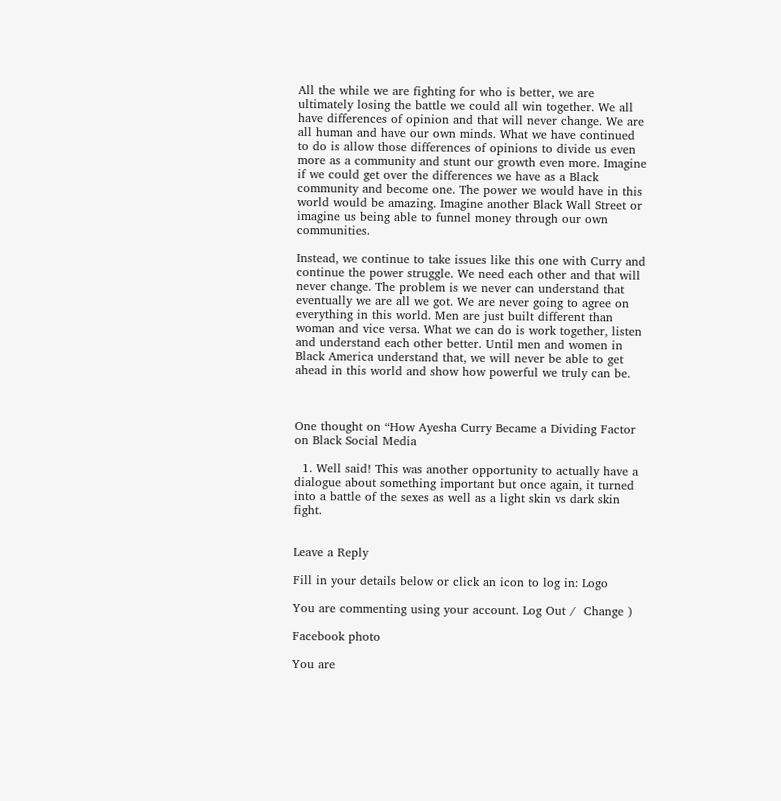All the while we are fighting for who is better, we are ultimately losing the battle we could all win together. We all have differences of opinion and that will never change. We are all human and have our own minds. What we have continued to do is allow those differences of opinions to divide us even more as a community and stunt our growth even more. Imagine if we could get over the differences we have as a Black community and become one. The power we would have in this world would be amazing. Imagine another Black Wall Street or imagine us being able to funnel money through our own communities.

Instead, we continue to take issues like this one with Curry and continue the power struggle. We need each other and that will never change. The problem is we never can understand that eventually we are all we got. We are never going to agree on everything in this world. Men are just built different than woman and vice versa. What we can do is work together, listen and understand each other better. Until men and women in Black America understand that, we will never be able to get ahead in this world and show how powerful we truly can be.



One thought on “How Ayesha Curry Became a Dividing Factor on Black Social Media

  1. Well said! This was another opportunity to actually have a dialogue about something important but once again, it turned into a battle of the sexes as well as a light skin vs dark skin fight.


Leave a Reply

Fill in your details below or click an icon to log in: Logo

You are commenting using your account. Log Out /  Change )

Facebook photo

You are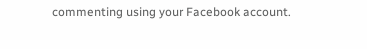commenting using your Facebook account.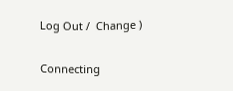Log Out /  Change )

Connecting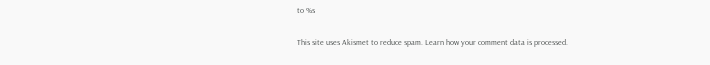to %s

This site uses Akismet to reduce spam. Learn how your comment data is processed.